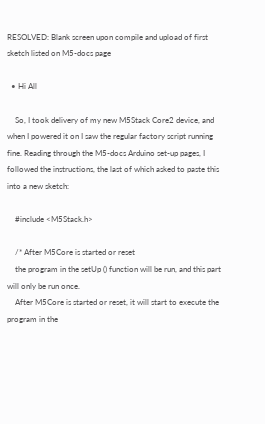RESOLVED: Blank screen upon compile and upload of first sketch listed on M5-docs page

  • Hi All

    So, I took delivery of my new M5Stack Core2 device, and when I powered it on I saw the regular factory script running fine. Reading through the M5-docs Arduino set-up pages, I followed the instructions, the last of which asked to paste this into a new sketch:

    #include <M5Stack.h>

    /* After M5Core is started or reset
    the program in the setUp () function will be run, and this part will only be run once.
    After M5Core is started or reset, it will start to execute the program in the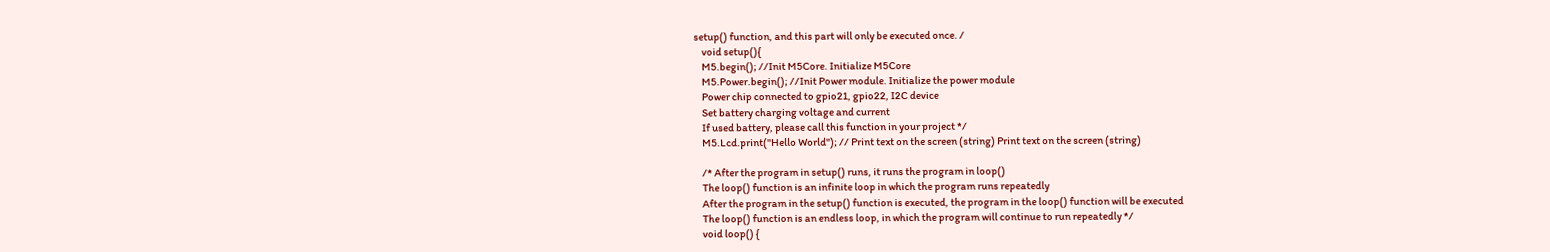setup() function, and this part will only be executed once. /
    void setup(){
    M5.begin(); //Init M5Core. Initialize M5Core
    M5.Power.begin(); //Init Power module. Initialize the power module
    Power chip connected to gpio21, gpio22, I2C device
    Set battery charging voltage and current
    If used battery, please call this function in your project */
    M5.Lcd.print("Hello World"); // Print text on the screen (string) Print text on the screen (string)

    /* After the program in setup() runs, it runs the program in loop()
    The loop() function is an infinite loop in which the program runs repeatedly
    After the program in the setup() function is executed, the program in the loop() function will be executed
    The loop() function is an endless loop, in which the program will continue to run repeatedly */
    void loop() {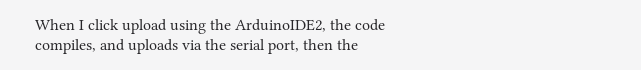When I click upload using the ArduinoIDE2, the code compiles, and uploads via the serial port, then the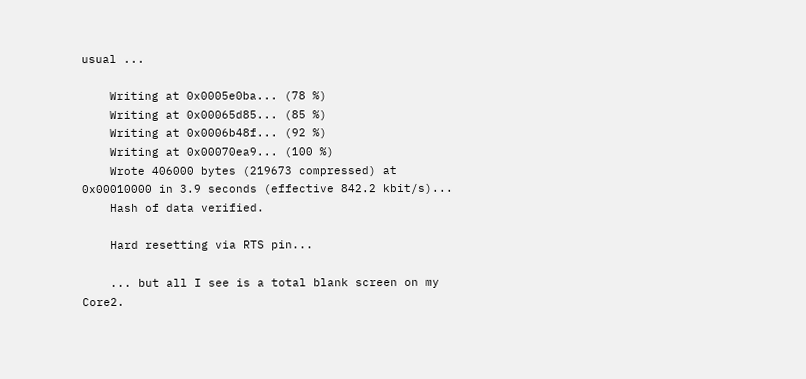usual ...

    Writing at 0x0005e0ba... (78 %)
    Writing at 0x00065d85... (85 %)
    Writing at 0x0006b48f... (92 %)
    Writing at 0x00070ea9... (100 %)
    Wrote 406000 bytes (219673 compressed) at 0x00010000 in 3.9 seconds (effective 842.2 kbit/s)...
    Hash of data verified.

    Hard resetting via RTS pin...

    ... but all I see is a total blank screen on my Core2.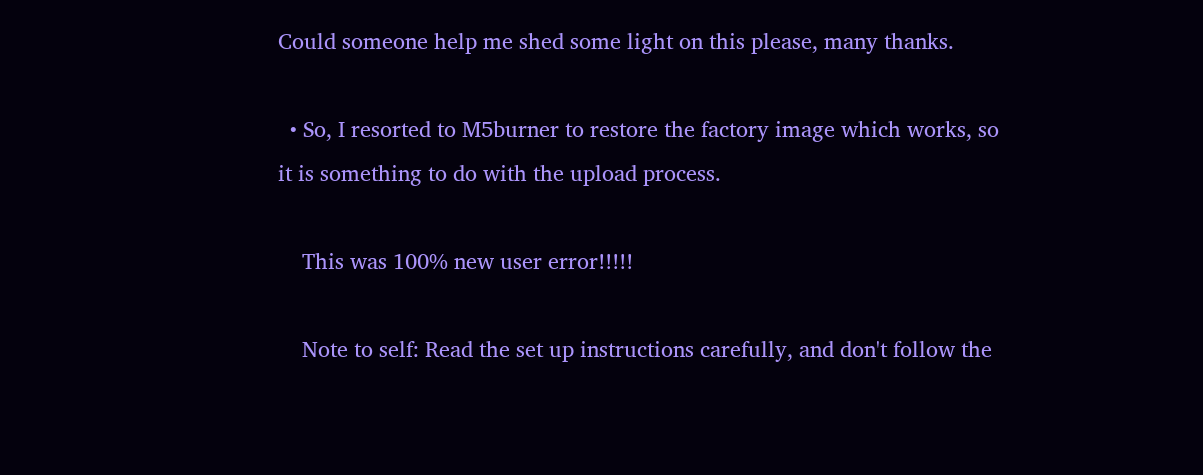Could someone help me shed some light on this please, many thanks.

  • So, I resorted to M5burner to restore the factory image which works, so it is something to do with the upload process.

    This was 100% new user error!!!!!

    Note to self: Read the set up instructions carefully, and don't follow the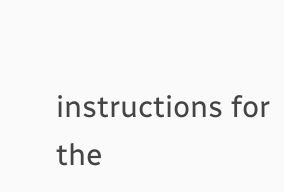instructions for the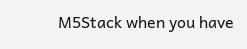M5Stack when you have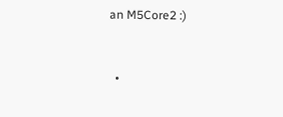an M5Core2 :)


  •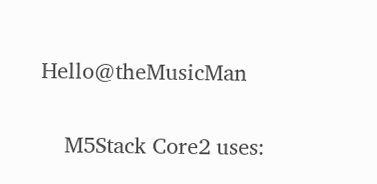Hello@theMusicMan

    M5Stack Core2 uses: